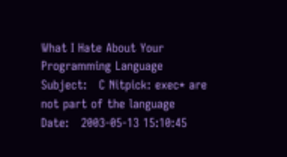What I Hate About Your Programming Language
Subject:   C Nitpick: exec* are not part of the language
Date:   2003-05-13 15:10:45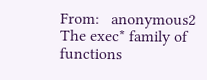From:   anonymous2
The exec* family of functions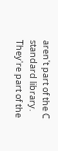aren't part of the C standard library. They're part of the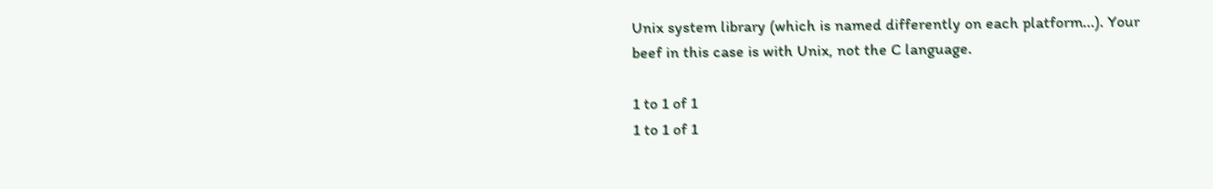Unix system library (which is named differently on each platform...). Your beef in this case is with Unix, not the C language.

1 to 1 of 1
1 to 1 of 1